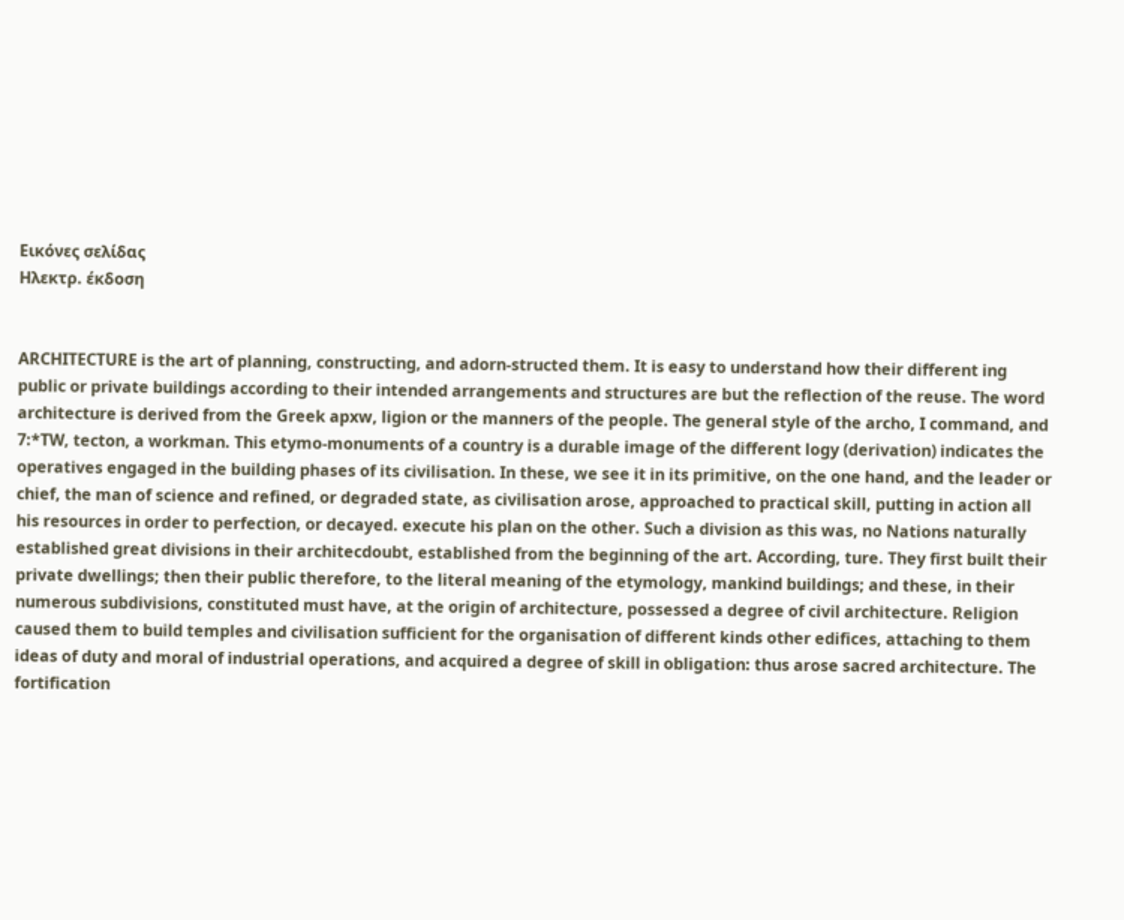Εικόνες σελίδας
Ηλεκτρ. έκδοση


ARCHITECTURE is the art of planning, constructing, and adorn-structed them. It is easy to understand how their different ing public or private buildings according to their intended arrangements and structures are but the reflection of the reuse. The word architecture is derived from the Greek apxw, ligion or the manners of the people. The general style of the archo, I command, and 7:*TW, tecton, a workman. This etymo-monuments of a country is a durable image of the different logy (derivation) indicates the operatives engaged in the building phases of its civilisation. In these, we see it in its primitive, on the one hand, and the leader or chief, the man of science and refined, or degraded state, as civilisation arose, approached to practical skill, putting in action all his resources in order to perfection, or decayed. execute his plan on the other. Such a division as this was, no Nations naturally established great divisions in their architecdoubt, established from the beginning of the art. According, ture. They first built their private dwellings; then their public therefore, to the literal meaning of the etymology, mankind buildings; and these, in their numerous subdivisions, constituted must have, at the origin of architecture, possessed a degree of civil architecture. Religion caused them to build temples and civilisation sufficient for the organisation of different kinds other edifices, attaching to them ideas of duty and moral of industrial operations, and acquired a degree of skill in obligation: thus arose sacred architecture. The fortification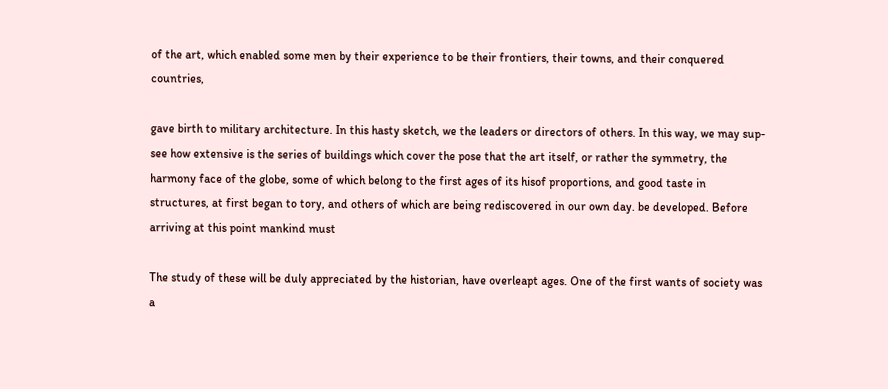of the art, which enabled some men by their experience to be their frontiers, their towns, and their conquered countries,

gave birth to military architecture. In this hasty sketch, we the leaders or directors of others. In this way, we may sup- see how extensive is the series of buildings which cover the pose that the art itself, or rather the symmetry, the harmony face of the globe, some of which belong to the first ages of its hisof proportions, and good taste in structures, at first began to tory, and others of which are being rediscovered in our own day. be developed. Before arriving at this point mankind must

The study of these will be duly appreciated by the historian, have overleapt ages. One of the first wants of society was a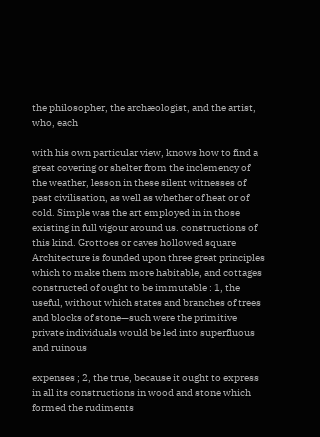the philosopher, the archæologist, and the artist, who, each

with his own particular view, knows how to find a great covering or shelter from the inclemency of the weather, lesson in these silent witnesses of past civilisation, as well as whether of heat or of cold. Simple was the art employed in in those existing in full vigour around us. constructions of this kind. Grottoes or caves hollowed square Architecture is founded upon three great principles which to make them more habitable, and cottages constructed of ought to be immutable : 1, the useful, without which states and branches of trees and blocks of stone—such were the primitive private individuals would be led into superfluous and ruinous

expenses ; 2, the true, because it ought to express in all its constructions in wood and stone which formed the rudiments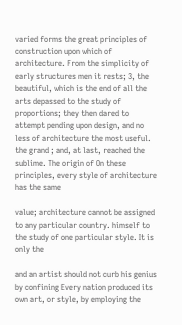varied forms the great principles of construction upon which of architecture. From the simplicity of early structures men it rests; 3, the beautiful, which is the end of all the arts depassed to the study of proportions; they then dared to attempt pending upon design, and no less of architecture the most useful. the grand ; and, at last, reached the sublime. The origin of On these principles, every style of architecture has the same

value; architecture cannot be assigned to any particular country. himself to the study of one particular style. It is only the

and an artist should not curb his genius by confining Every nation produced its own art, or style, by employing the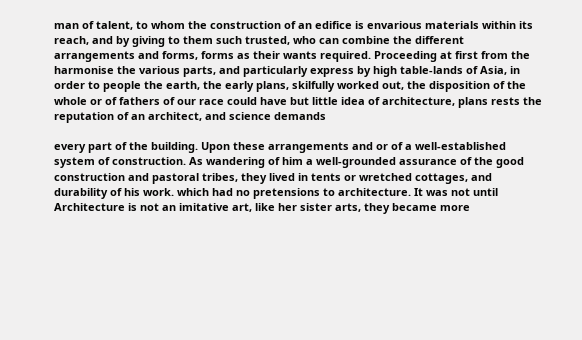man of talent, to whom the construction of an edifice is envarious materials within its reach, and by giving to them such trusted, who can combine the different arrangements and forms, forms as their wants required. Proceeding at first from the harmonise the various parts, and particularly express by high table-lands of Asia, in order to people the earth, the early plans, skilfully worked out, the disposition of the whole or of fathers of our race could have but little idea of architecture, plans rests the reputation of an architect, and science demands

every part of the building. Upon these arrangements and or of a well-established system of construction. As wandering of him a well-grounded assurance of the good construction and pastoral tribes, they lived in tents or wretched cottages, and durability of his work. which had no pretensions to architecture. It was not until Architecture is not an imitative art, like her sister arts, they became more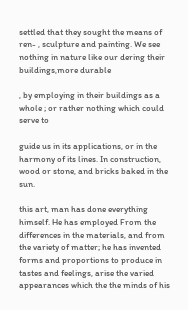settled that they sought the means of ren- , sculpture and painting. We see nothing in nature like our dering their buildings,more durable

, by employing in their buildings as a whole ; or rather nothing which could serve to

guide us in its applications, or in the harmony of its lines. In construction, wood or stone, and bricks baked in the sun.

this art, man has done everything himself. He has employed From the differences in the materials, and from the variety of matter; he has invented forms and proportions to produce in tastes and feelings, arise the varied appearances which the the minds of his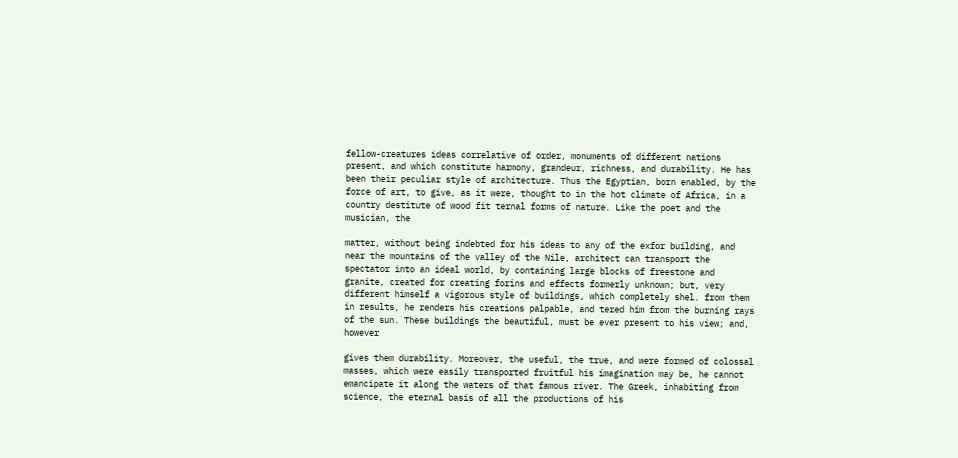fellow-creatures ideas correlative of order, monuments of different nations present, and which constitute harmony, grandeur, richness, and durability. He has been their peculiar style of architecture. Thus the Egyptian, born enabled, by the force of art, to give, as it were, thought to in the hot climate of Africa, in a country destitute of wood fit ternal forms of nature. Like the poet and the musician, the

matter, without being indebted for his ideas to any of the exfor building, and near the mountains of the valley of the Nile, architect can transport the spectator into an ideal world, by containing large blocks of freestone and granite, created for creating forins and effects formerly unknown; but, very different himself a vigorous style of buildings, which completely shel. from them in results, he renders his creations palpable, and tered him from the burning rays of the sun. These buildings the beautiful, must be ever present to his view; and, however

gives them durability. Moreover, the useful, the true, and were formed of colossal masses, which were easily transported fruitful his imagination may be, he cannot emancipate it along the waters of that famous river. The Greek, inhabiting from science, the eternal basis of all the productions of his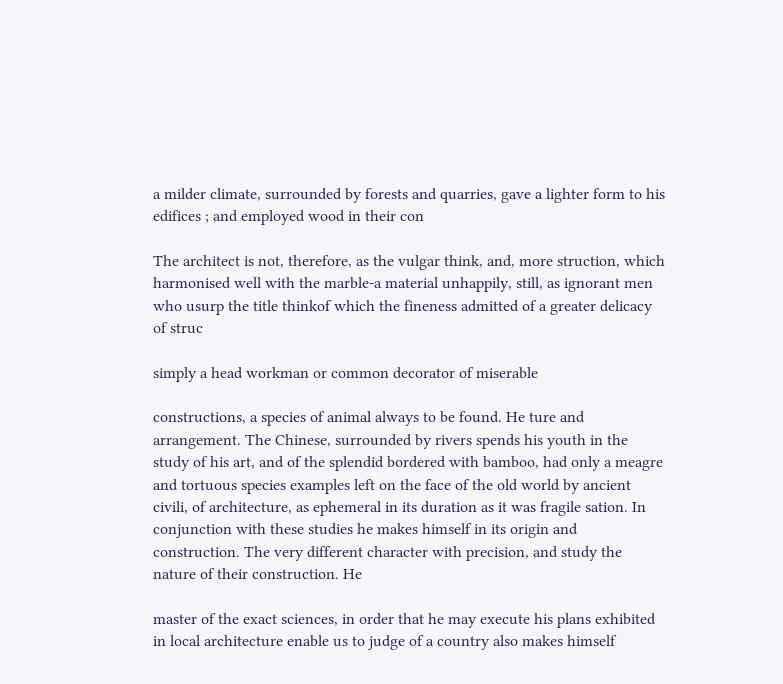a milder climate, surrounded by forests and quarries, gave a lighter form to his edifices ; and employed wood in their con

The architect is not, therefore, as the vulgar think, and, more struction, which harmonised well with the marble-a material unhappily, still, as ignorant men who usurp the title thinkof which the fineness admitted of a greater delicacy of struc

simply a head workman or common decorator of miserable

constructions, a species of animal always to be found. He ture and arrangement. The Chinese, surrounded by rivers spends his youth in the study of his art, and of the splendid bordered with bamboo, had only a meagre and tortuous species examples left on the face of the old world by ancient civili, of architecture, as ephemeral in its duration as it was fragile sation. In conjunction with these studies he makes himself in its origin and construction. The very different character with precision, and study the nature of their construction. He

master of the exact sciences, in order that he may execute his plans exhibited in local architecture enable us to judge of a country also makes himself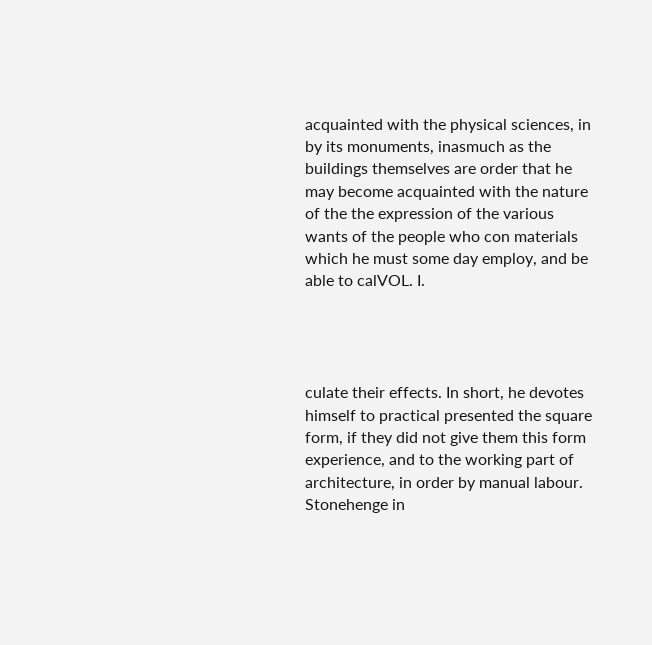acquainted with the physical sciences, in by its monuments, inasmuch as the buildings themselves are order that he may become acquainted with the nature of the the expression of the various wants of the people who con materials which he must some day employ, and be able to calVOL. I.




culate their effects. In short, he devotes himself to practical presented the square form, if they did not give them this form experience, and to the working part of architecture, in order by manual labour. Stonehenge in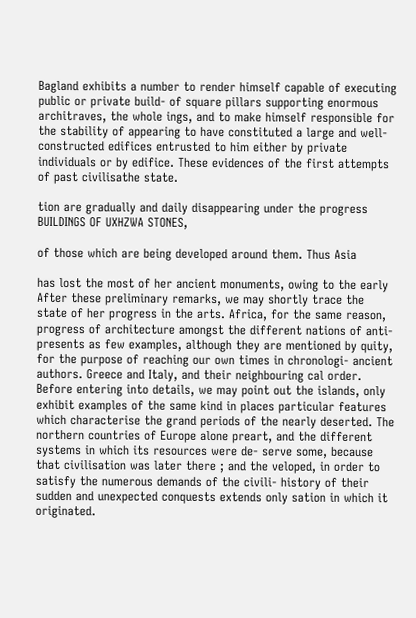Bagland exhibits a number to render himself capable of executing public or private build- of square pillars supporting enormous architraves, the whole ings, and to make himself responsible for the stability of appearing to have constituted a large and well-constructed edifices entrusted to him either by private individuals or by edifice. These evidences of the first attempts of past civilisathe state.

tion are gradually and daily disappearing under the progress BUILDINGS OF UXHZWA STONES,

of those which are being developed around them. Thus Asia

has lost the most of her ancient monuments, owing to the early After these preliminary remarks, we may shortly trace the state of her progress in the arts. Africa, for the same reason, progress of architecture amongst the different nations of anti- presents as few examples, although they are mentioned by quity, for the purpose of reaching our own times in chronologi- ancient authors. Greece and Italy, and their neighbouring cal order. Before entering into details, we may point out the islands, only exhibit examples of the same kind in places particular features which characterise the grand periods of the nearly deserted. The northern countries of Europe alone preart, and the different systems in which its resources were de- serve some, because that civilisation was later there ; and the veloped, in order to satisfy the numerous demands of the civili- history of their sudden and unexpected conquests extends only sation in which it originated.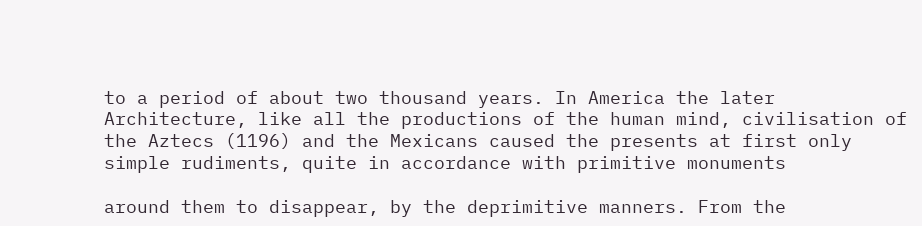to a period of about two thousand years. In America the later Architecture, like all the productions of the human mind, civilisation of the Aztecs (1196) and the Mexicans caused the presents at first only simple rudiments, quite in accordance with primitive monuments

around them to disappear, by the deprimitive manners. From the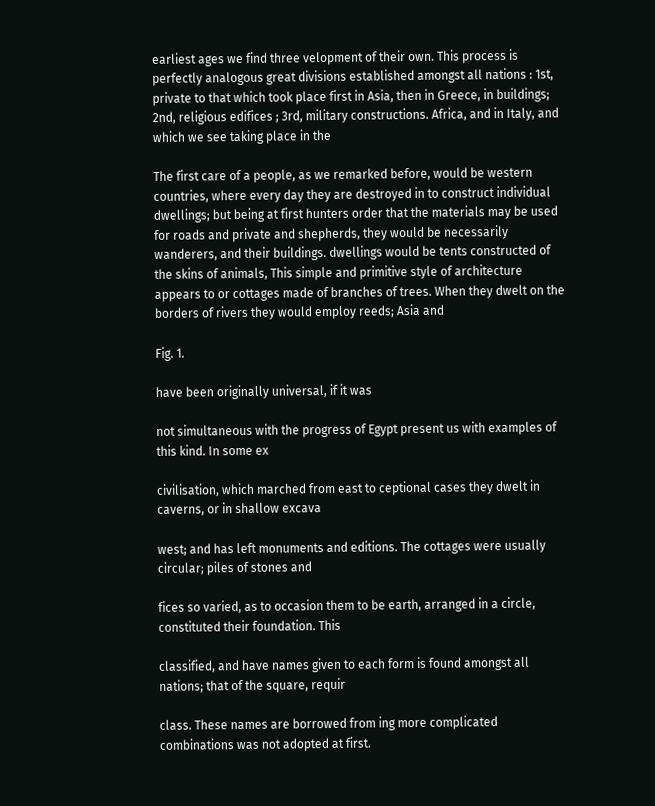earliest ages we find three velopment of their own. This process is perfectly analogous great divisions established amongst all nations : 1st, private to that which took place first in Asia, then in Greece, in buildings; 2nd, religious edifices ; 3rd, military constructions. Africa, and in Italy, and which we see taking place in the

The first care of a people, as we remarked before, would be western countries, where every day they are destroyed in to construct individual dwellings; but being at first hunters order that the materials may be used for roads and private and shepherds, they would be necessarily wanderers, and their buildings. dwellings would be tents constructed of the skins of animals, This simple and primitive style of architecture appears to or cottages made of branches of trees. When they dwelt on the borders of rivers they would employ reeds; Asia and

Fig. 1.

have been originally universal, if it was

not simultaneous with the progress of Egypt present us with examples of this kind. In some ex

civilisation, which marched from east to ceptional cases they dwelt in caverns, or in shallow excava

west; and has left monuments and editions. The cottages were usually circular; piles of stones and

fices so varied, as to occasion them to be earth, arranged in a circle, constituted their foundation. This

classified, and have names given to each form is found amongst all nations; that of the square, requir

class. These names are borrowed from ing more complicated combinations was not adopted at first.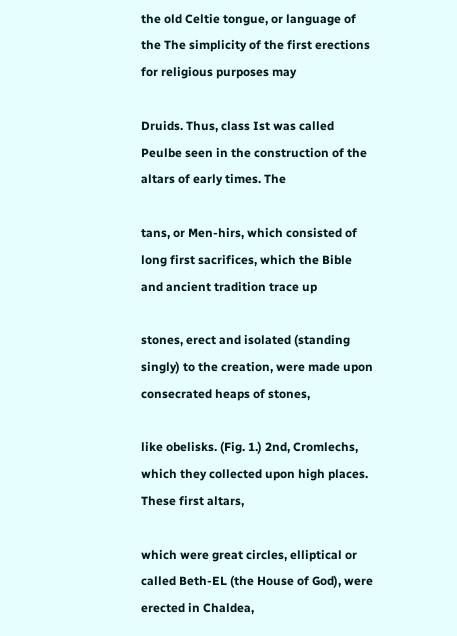the old Celtie tongue, or language of the The simplicity of the first erections for religious purposes may

Druids. Thus, class Ist was called Peulbe seen in the construction of the altars of early times. The

tans, or Men-hirs, which consisted of long first sacrifices, which the Bible and ancient tradition trace up

stones, erect and isolated (standing singly) to the creation, were made upon consecrated heaps of stones,

like obelisks. (Fig. 1.) 2nd, Cromlechs, which they collected upon high places. These first altars,

which were great circles, elliptical or called Beth-EL (the House of God), were erected in Chaldea,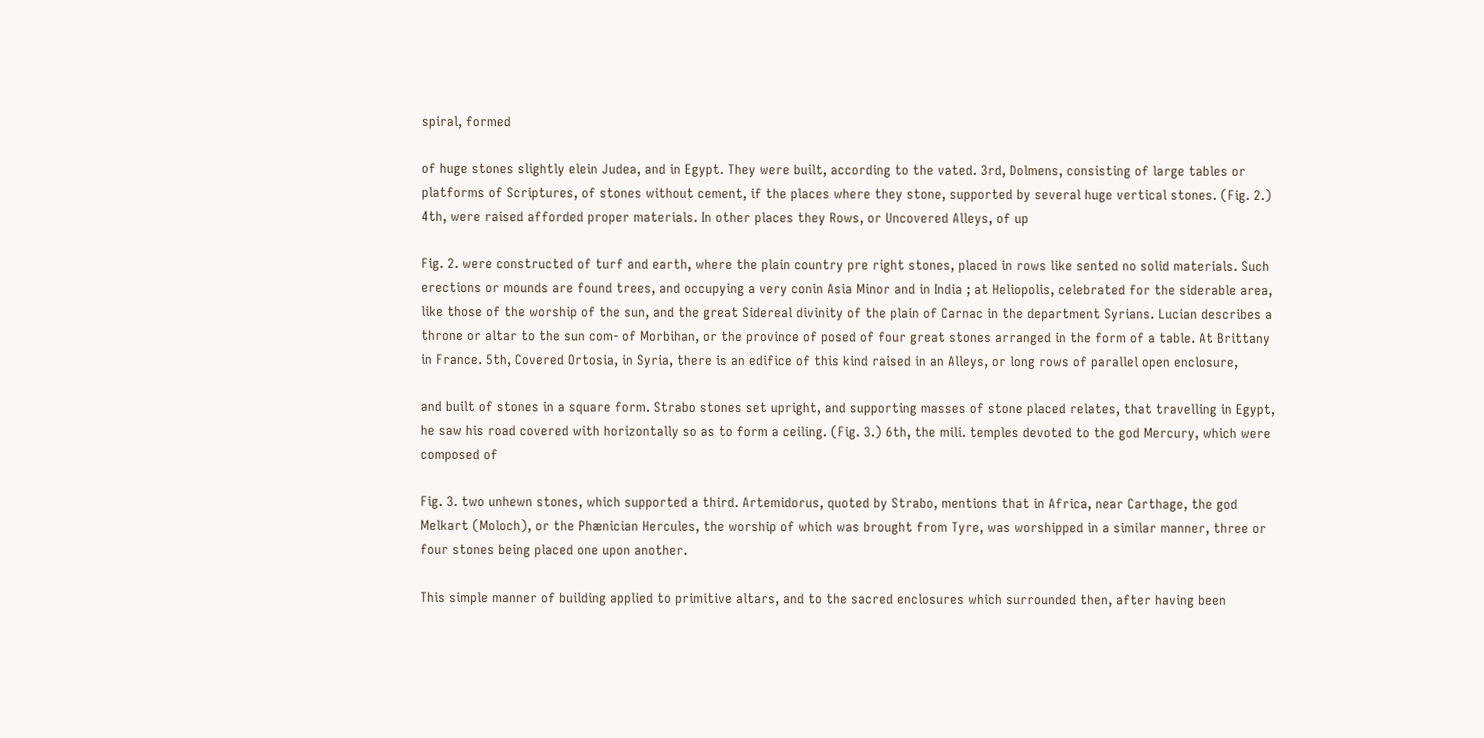spiral, formed

of huge stones slightly elein Judea, and in Egypt. They were built, according to the vated. 3rd, Dolmens, consisting of large tables or platforms of Scriptures, of stones without cement, if the places where they stone, supported by several huge vertical stones. (Fig. 2.) 4th, were raised afforded proper materials. In other places they Rows, or Uncovered Alleys, of up

Fig. 2. were constructed of turf and earth, where the plain country pre right stones, placed in rows like sented no solid materials. Such erections or mounds are found trees, and occupying a very conin Asia Minor and in India ; at Heliopolis, celebrated for the siderable area, like those of the worship of the sun, and the great Sidereal divinity of the plain of Carnac in the department Syrians. Lucian describes a throne or altar to the sun com- of Morbihan, or the province of posed of four great stones arranged in the form of a table. At Brittany in France. 5th, Covered Ortosia, in Syria, there is an edifice of this kind raised in an Alleys, or long rows of parallel open enclosure,

and built of stones in a square form. Strabo stones set upright, and supporting masses of stone placed relates, that travelling in Egypt, he saw his road covered with horizontally so as to form a ceiling. (Fig. 3.) 6th, the mili. temples devoted to the god Mercury, which were composed of

Fig. 3. two unhewn stones, which supported a third. Artemidorus, quoted by Strabo, mentions that in Africa, near Carthage, the god Melkart (Moloch), or the Phænician Hercules, the worship of which was brought from Tyre, was worshipped in a similar manner, three or four stones being placed one upon another.

This simple manner of building applied to primitive altars, and to the sacred enclosures which surrounded then, after having been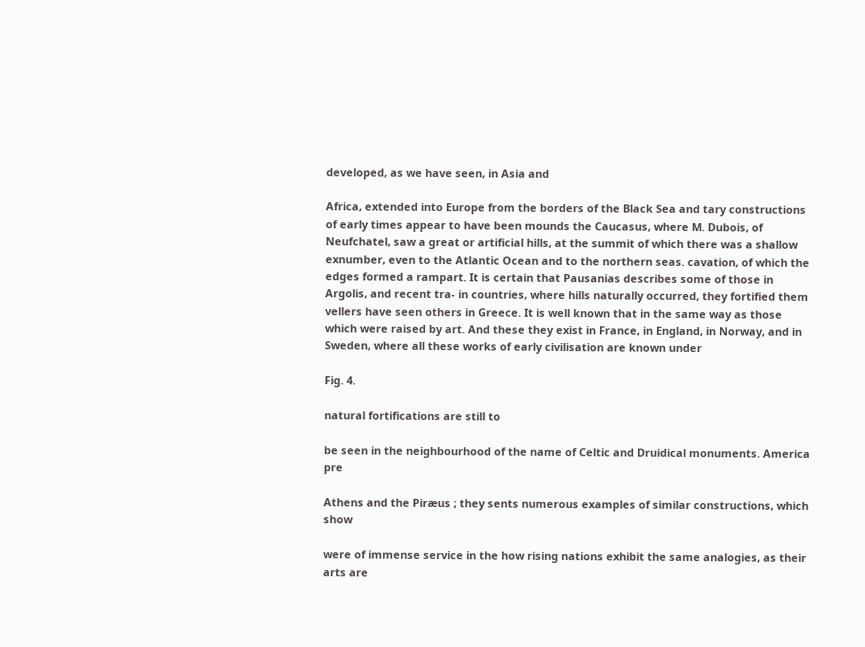developed, as we have seen, in Asia and

Africa, extended into Europe from the borders of the Black Sea and tary constructions of early times appear to have been mounds the Caucasus, where M. Dubois, of Neufchatel, saw a great or artificial hills, at the summit of which there was a shallow exnumber, even to the Atlantic Ocean and to the northern seas. cavation, of which the edges formed a rampart. It is certain that Pausanias describes some of those in Argolis, and recent tra- in countries, where hills naturally occurred, they fortified them vellers have seen others in Greece. It is well known that in the same way as those which were raised by art. And these they exist in France, in England, in Norway, and in Sweden, where all these works of early civilisation are known under

Fig. 4.

natural fortifications are still to

be seen in the neighbourhood of the name of Celtic and Druidical monuments. America pre

Athens and the Piræus ; they sents numerous examples of similar constructions, which show

were of immense service in the how rising nations exhibit the same analogies, as their arts are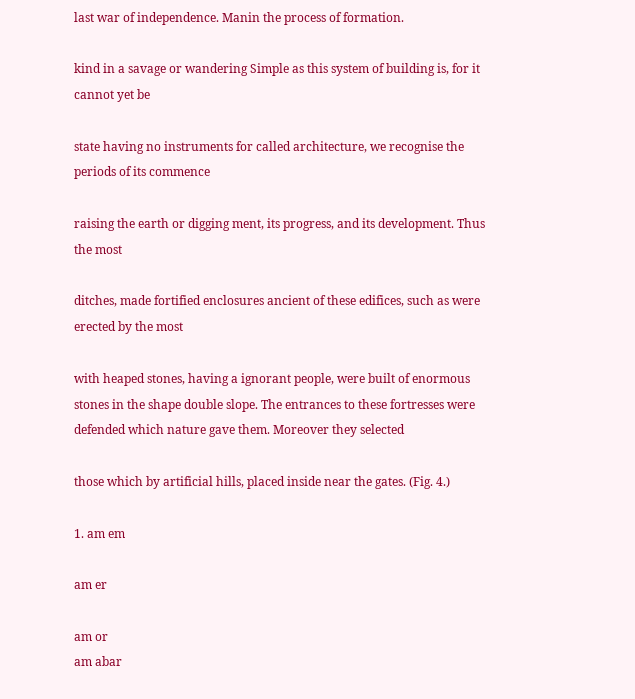last war of independence. Manin the process of formation.

kind in a savage or wandering Simple as this system of building is, for it cannot yet be

state having no instruments for called architecture, we recognise the periods of its commence

raising the earth or digging ment, its progress, and its development. Thus the most

ditches, made fortified enclosures ancient of these edifices, such as were erected by the most

with heaped stones, having a ignorant people, were built of enormous stones in the shape double slope. The entrances to these fortresses were defended which nature gave them. Moreover they selected

those which by artificial hills, placed inside near the gates. (Fig. 4.)

1. am em

am er

am or
am abar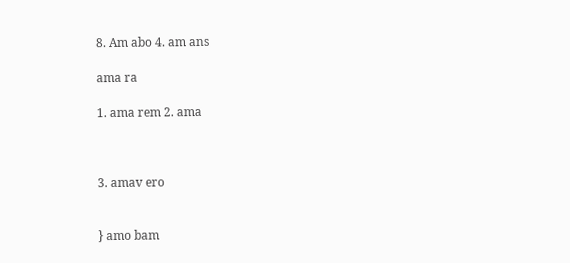8. Am abo 4. am ans

ama ra

1. ama rem 2. ama



3. amav ero


} amo bam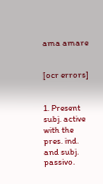ama amare


[ocr errors]


1. Present subj. active with the pres. ind. and subj. passivo.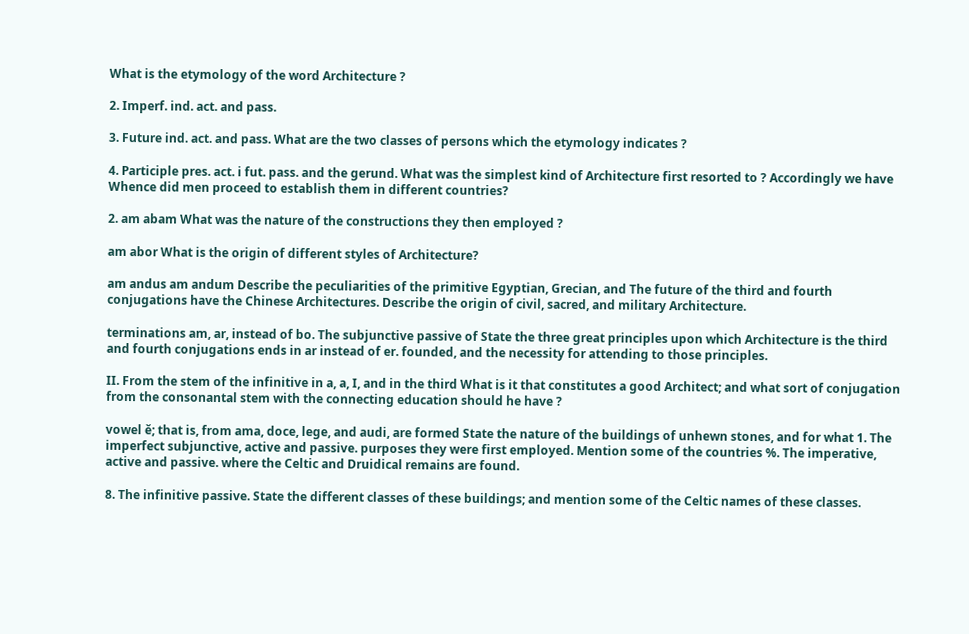What is the etymology of the word Architecture ?

2. Imperf. ind. act. and pass.

3. Future ind. act. and pass. What are the two classes of persons which the etymology indicates ?

4. Participle pres. act. i fut. pass. and the gerund. What was the simplest kind of Architecture first resorted to ? Accordingly we have Whence did men proceed to establish them in different countries?

2. am abam What was the nature of the constructions they then employed ?

am abor What is the origin of different styles of Architecture?

am andus am andum Describe the peculiarities of the primitive Egyptian, Grecian, and The future of the third and fourth conjugations have the Chinese Architectures. Describe the origin of civil, sacred, and military Architecture.

terminations am, ar, instead of bo. The subjunctive passive of State the three great principles upon which Architecture is the third and fourth conjugations ends in ar instead of er. founded, and the necessity for attending to those principles.

II. From the stem of the infinitive in a, a, I, and in the third What is it that constitutes a good Architect; and what sort of conjugation from the consonantal stem with the connecting education should he have ?

vowel ě; that is, from ama, doce, lege, and audi, are formed State the nature of the buildings of unhewn stones, and for what 1. The imperfect subjunctive, active and passive. purposes they were first employed. Mention some of the countries %. The imperative, active and passive. where the Celtic and Druidical remains are found.

8. The infinitive passive. State the different classes of these buildings; and mention some of the Celtic names of these classes.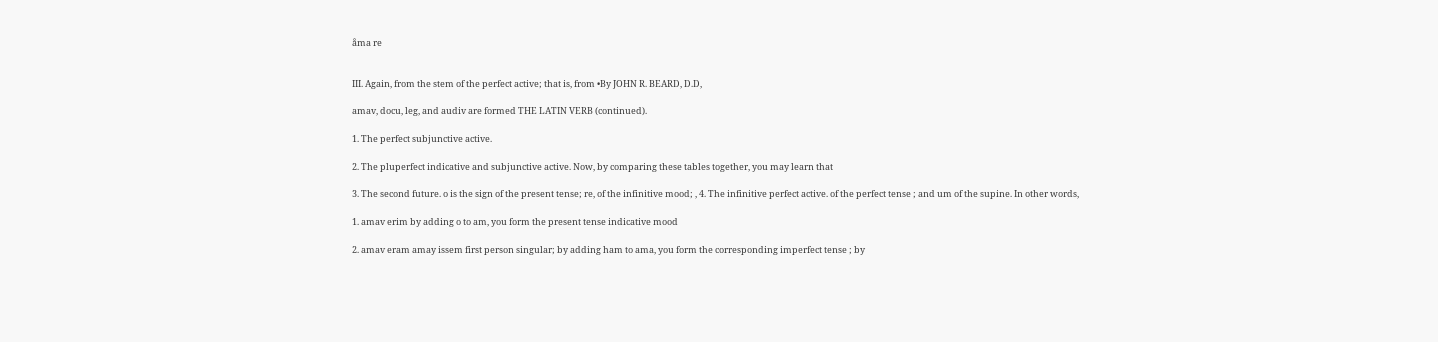åma re


III. Again, from the stem of the perfect active; that is, from •By JOHN R. BEARD, D.D,

amav, docu, leg, and audiv are formed THE LATIN VERB (continued).

1. The perfect subjunctive active.

2. The pluperfect indicative and subjunctive active. Now, by comparing these tables together, you may learn that

3. The second future. o is the sign of the present tense; re, of the infinitive mood; , 4. The infinitive perfect active. of the perfect tense ; and um of the supine. In other words,

1. amav erim by adding o to am, you form the present tense indicative mood

2. amav eram amay issem first person singular; by adding ham to ama, you form the corresponding imperfect tense ; by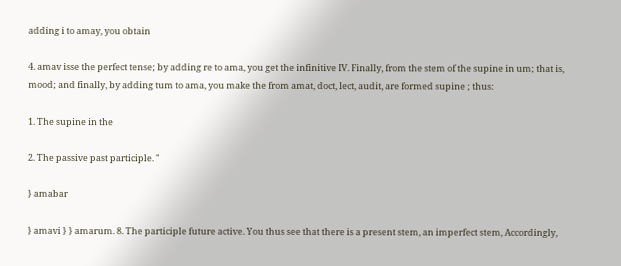adding i to amay, you obtain

4. amav isse the perfect tense; by adding re to ama, you get the infinitive IV. Finally, from the stem of the supine in um; that is, mood; and finally, by adding tum to ama, you make the from amat, doct, lect, audit, are formed supine ; thus:

1. The supine in the

2. The passive past participle. "

} amabar

} amavi } } amarum. 8. The participle future active. You thus see that there is a present stem, an imperfect stem, Accordingly,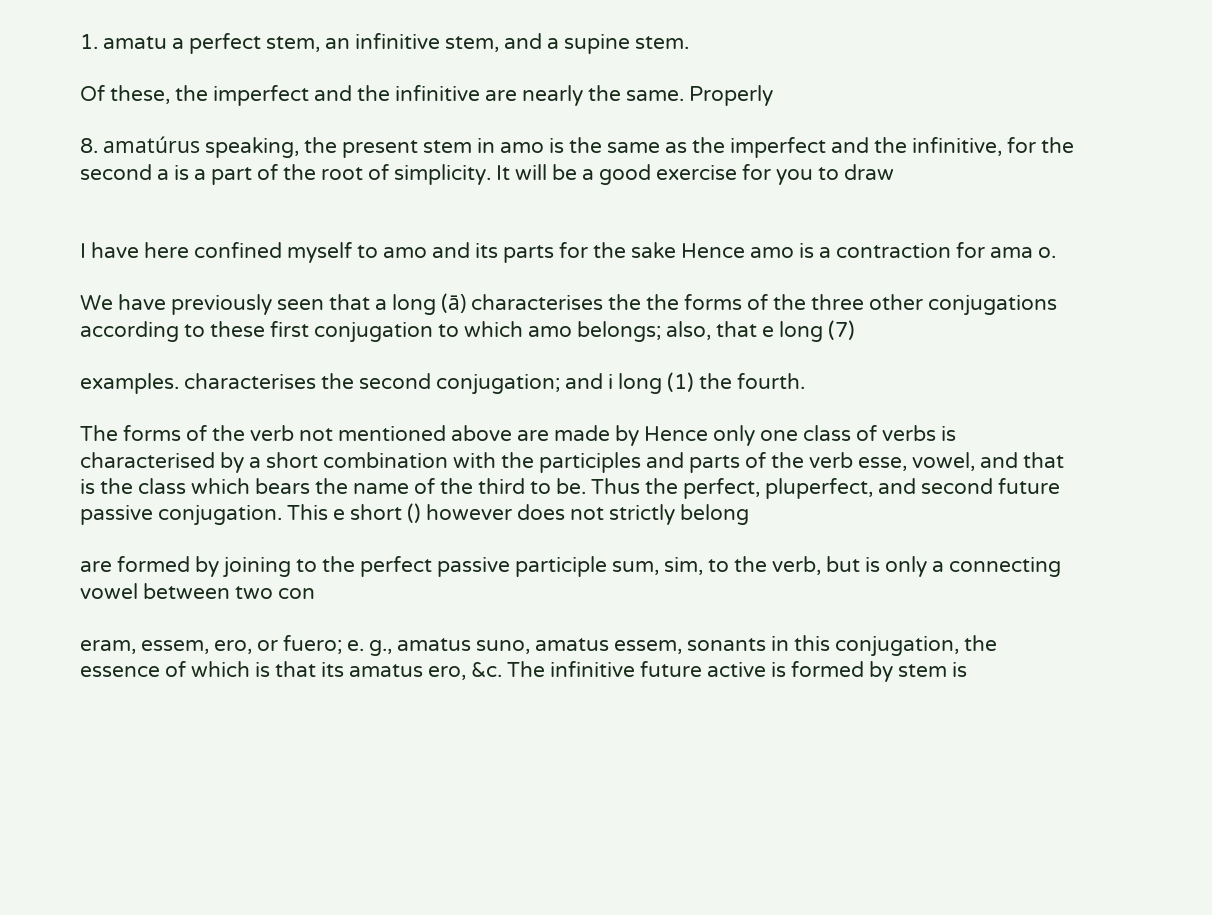1. amatu a perfect stem, an infinitive stem, and a supine stem.

Of these, the imperfect and the infinitive are nearly the same. Properly

8. amatúrus speaking, the present stem in amo is the same as the imperfect and the infinitive, for the second a is a part of the root of simplicity. It will be a good exercise for you to draw


I have here confined myself to amo and its parts for the sake Hence amo is a contraction for ama o.

We have previously seen that a long (ā) characterises the the forms of the three other conjugations according to these first conjugation to which amo belongs; also, that e long (7)

examples. characterises the second conjugation; and i long (1) the fourth.

The forms of the verb not mentioned above are made by Hence only one class of verbs is characterised by a short combination with the participles and parts of the verb esse, vowel, and that is the class which bears the name of the third to be. Thus the perfect, pluperfect, and second future passive conjugation. This e short () however does not strictly belong

are formed by joining to the perfect passive participle sum, sim, to the verb, but is only a connecting vowel between two con

eram, essem, ero, or fuero; e. g., amatus suno, amatus essem, sonants in this conjugation, the essence of which is that its amatus ero, &c. The infinitive future active is formed by stem is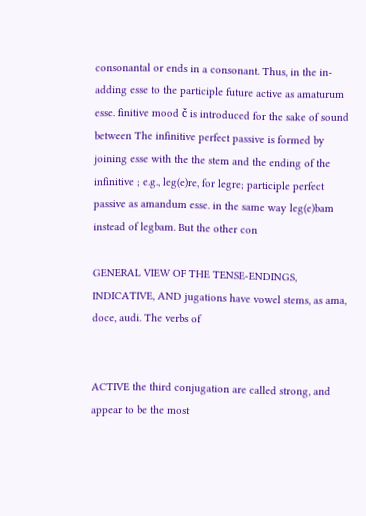consonantal or ends in a consonant. Thus, in the in- adding esse to the participle future active as amaturum esse. finitive mood č is introduced for the sake of sound between The infinitive perfect passive is formed by joining esse with the the stem and the ending of the infinitive ; e.g., leg(e)re, for legre; participle perfect passive as amandum esse. in the same way leg(e)bam instead of legbam. But the other con

GENERAL VIEW OF THE TENSE-ENDINGS, INDICATIVE, AND jugations have vowel stems, as ama, doce, audi. The verbs of


ACTIVE the third conjugation are called strong, and appear to be the most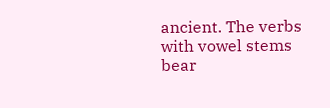ancient. The verbs with vowel stems bear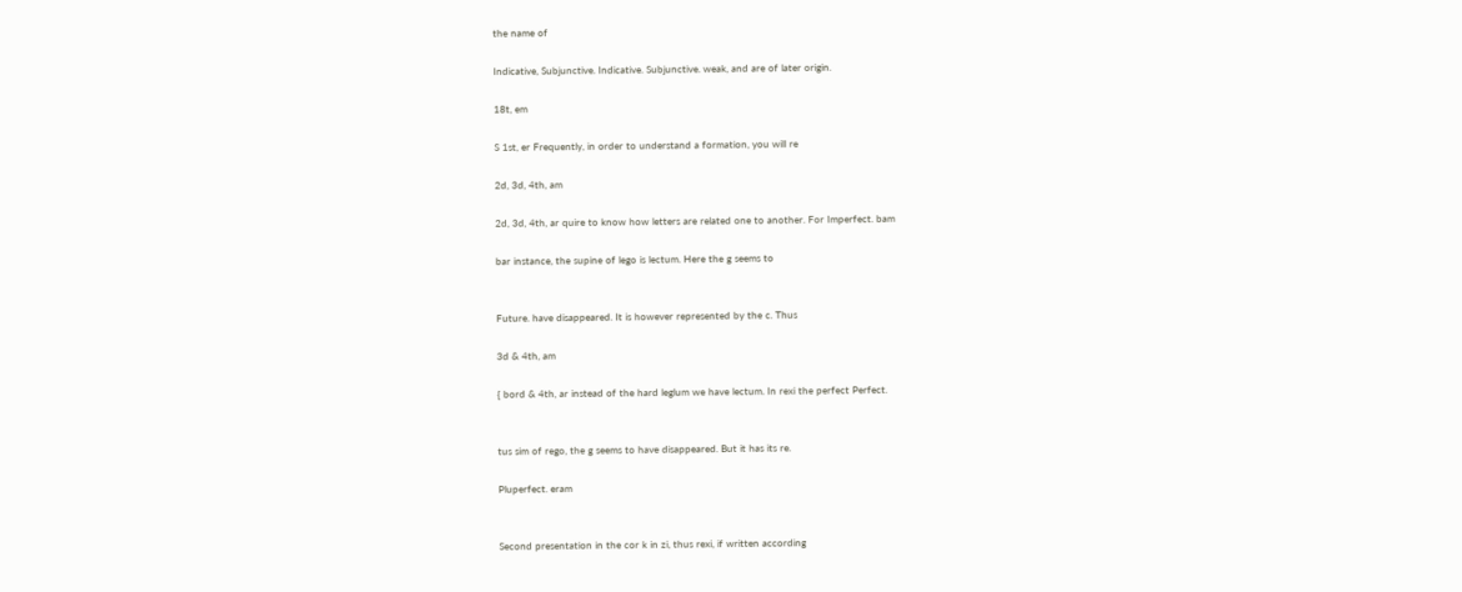the name of

Indicative, Subjunctive. Indicative. Subjunctive. weak, and are of later origin.

18t, em

S 1st, er Frequently, in order to understand a formation, you will re

2d, 3d, 4th, am

2d, 3d, 4th, ar quire to know how letters are related one to another. For Imperfect. bam

bar instance, the supine of lego is lectum. Here the g seems to


Future. have disappeared. It is however represented by the c. Thus

3d & 4th, am

{ bord & 4th, ar instead of the hard leglum we have lectum. In rexi the perfect Perfect.


tus sim of rego, the g seems to have disappeared. But it has its re.

Pluperfect. eram


Second presentation in the cor k in zi, thus rexi, if written according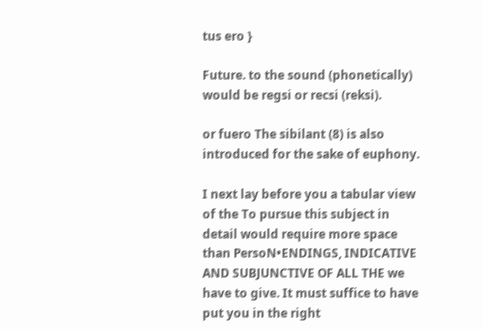tus ero }

Future. to the sound (phonetically) would be regsi or recsi (reksi).

or fuero The sibilant (8) is also introduced for the sake of euphony.

I next lay before you a tabular view of the To pursue this subject in detail would require more space than PersoN•ENDINGS, INDICATIVE AND SUBJUNCTIVE OF ALL THE we have to give. It must suffice to have put you in the right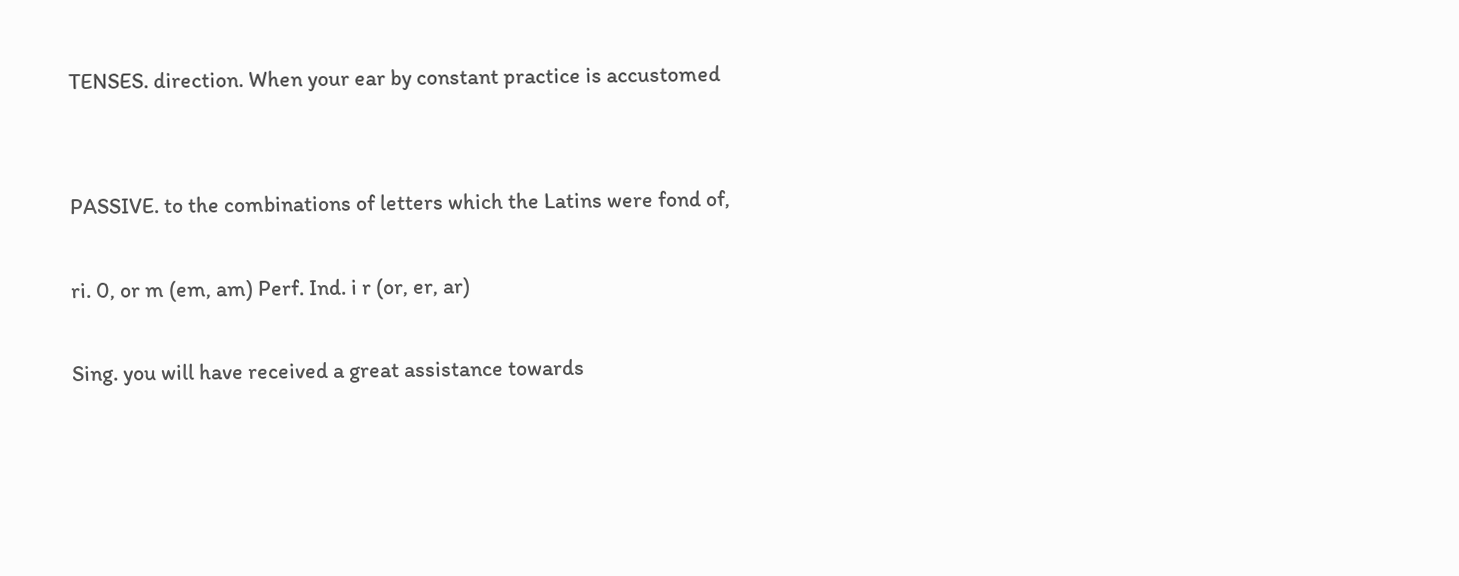TENSES. direction. When your ear by constant practice is accustomed


PASSIVE. to the combinations of letters which the Latins were fond of,

ri. 0, or m (em, am) Perf. Ind. i r (or, er, ar)

Sing. you will have received a great assistance towards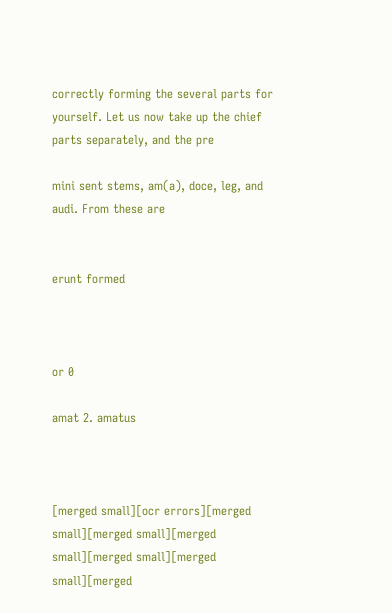correctly forming the several parts for yourself. Let us now take up the chief parts separately, and the pre

mini sent stems, am(a), doce, leg, and audi. From these are


erunt formed



or 0

amat 2. amatus



[merged small][ocr errors][merged small][merged small][merged small][merged small][merged small][merged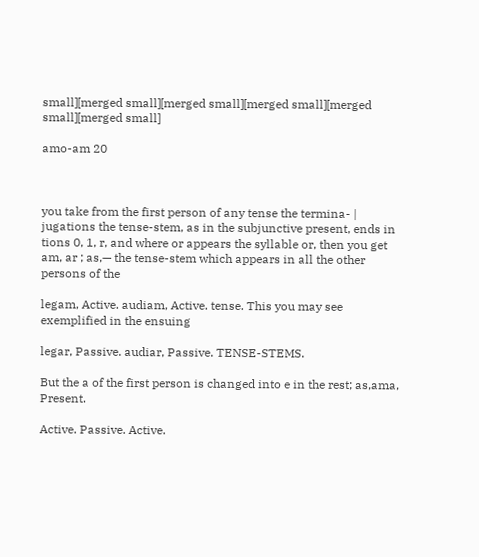small][merged small][merged small][merged small][merged small][merged small]

amo-am 20



you take from the first person of any tense the termina- | jugations the tense-stem, as in the subjunctive present, ends in tions 0, 1, r, and where or appears the syllable or, then you get am, ar ; as,— the tense-stem which appears in all the other persons of the

legam, Active. audiam, Active. tense. This you may see exemplified in the ensuing

legar, Passive. audiar, Passive. TENSE-STEMS.

But the a of the first person is changed into e in the rest; as,ama, Present.

Active. Passive. Active.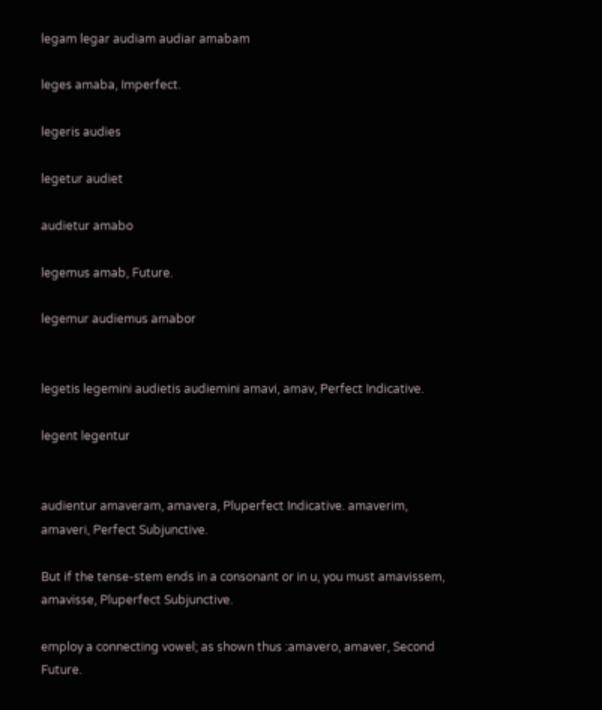legam legar audiam audiar amabam

leges amaba, Imperfect.

legeris audies

legetur audiet

audietur amabo

legemus amab, Future.

legemur audiemus amabor


legetis legemini audietis audiemini amavi, amav, Perfect Indicative.

legent legentur


audientur amaveram, amavera, Pluperfect Indicative. amaverim, amaveri, Perfect Subjunctive.

But if the tense-stem ends in a consonant or in u, you must amavissem, amavisse, Pluperfect Subjunctive.

employ a connecting vowel; as shown thus :amavero, amaver, Second Future.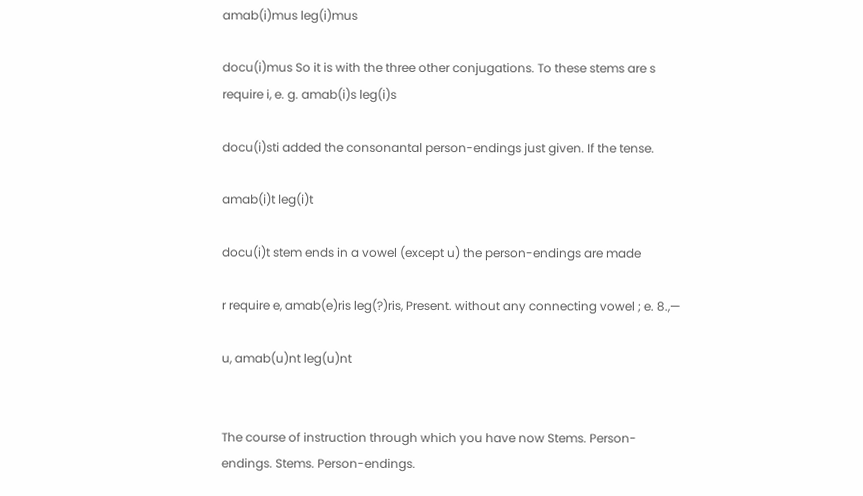amab(i)mus leg(i)mus

docu(i)mus So it is with the three other conjugations. To these stems are s require i, e. g. amab(i)s leg(i)s

docu(i)sti added the consonantal person-endings just given. If the tense.

amab(i)t leg(i)t

docu(i)t stem ends in a vowel (except u) the person-endings are made

r require e, amab(e)ris leg(?)ris, Present. without any connecting vowel ; e. 8.,—

u, amab(u)nt leg(u)nt


The course of instruction through which you have now Stems. Person-endings. Stems. Person-endings.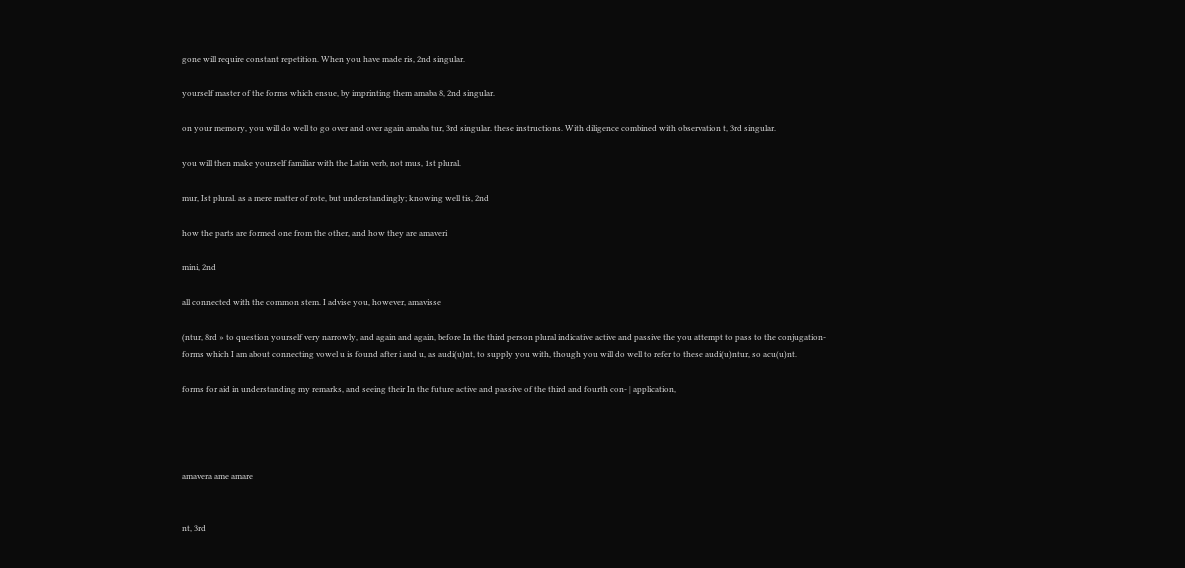gone will require constant repetition. When you have made ris, 2nd singular.

yourself master of the forms which ensue, by imprinting them amaba 8, 2nd singular.

on your memory, you will do well to go over and over again amaba tur, 3rd singular. these instructions. With diligence combined with observation t, 3rd singular.

you will then make yourself familiar with the Latin verb, not mus, 1st plural.

mur, Ist plural. as a mere matter of rote, but understandingly; knowing well tis, 2nd

how the parts are formed one from the other, and how they are amaveri

mini, 2nd

all connected with the common stem. I advise you, however, amavisse

(ntur, 8rd » to question yourself very narrowly, and again and again, before In the third person plural indicative active and passive the you attempt to pass to the conjugation-forms which I am about connecting vowel u is found after i and u, as audi(u)nt, to supply you with, though you will do well to refer to these audi(u)ntur, so acu(u)nt.

forms for aid in understanding my remarks, and seeing their In the future active and passive of the third and fourth con- | application,




amavera ame amare


nt, 3rd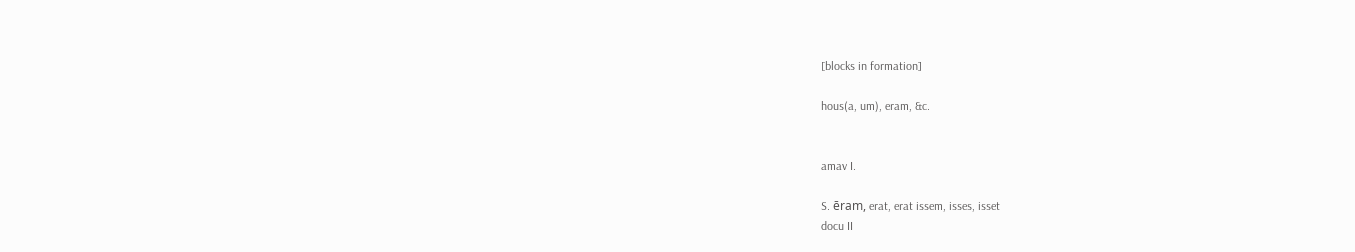[blocks in formation]

hous(a, um), eram, &c.


amav I.

S. ēram, erat, erat issem, isses, isset
docu II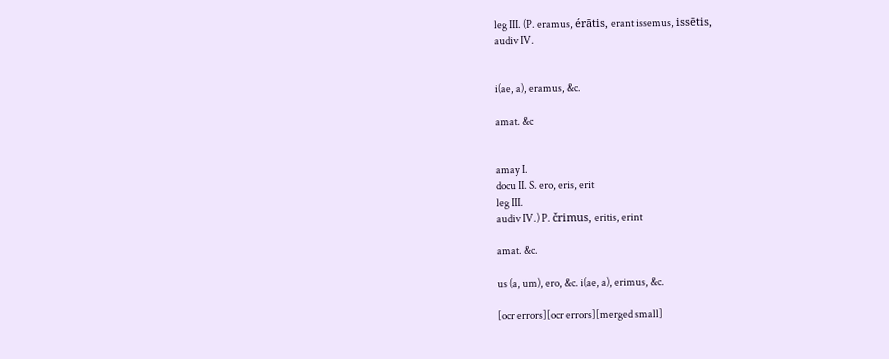leg III. (P. eramus, érātis, erant issemus, issētis,
audiv IV.


i(ae, a), eramus, &c.

amat. &c


amay I.
docu II. S. ero, eris, erit
leg III.
audiv IV.) P. črimus, eritis, erint

amat. &c.

us (a, um), ero, &c. i(ae, a), erimus, &c.

[ocr errors][ocr errors][merged small]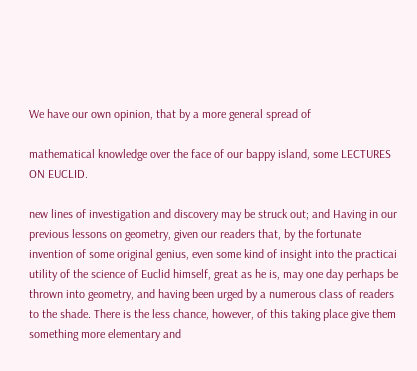We have our own opinion, that by a more general spread of

mathematical knowledge over the face of our bappy island, some LECTURES ON EUCLID.

new lines of investigation and discovery may be struck out; and Having in our previous lessons on geometry, given our readers that, by the fortunate invention of some original genius, even some kind of insight into the practicai utility of the science of Euclid himself, great as he is, may one day perhaps be thrown into geometry, and having been urged by a numerous class of readers to the shade. There is the less chance, however, of this taking place give them something more elementary and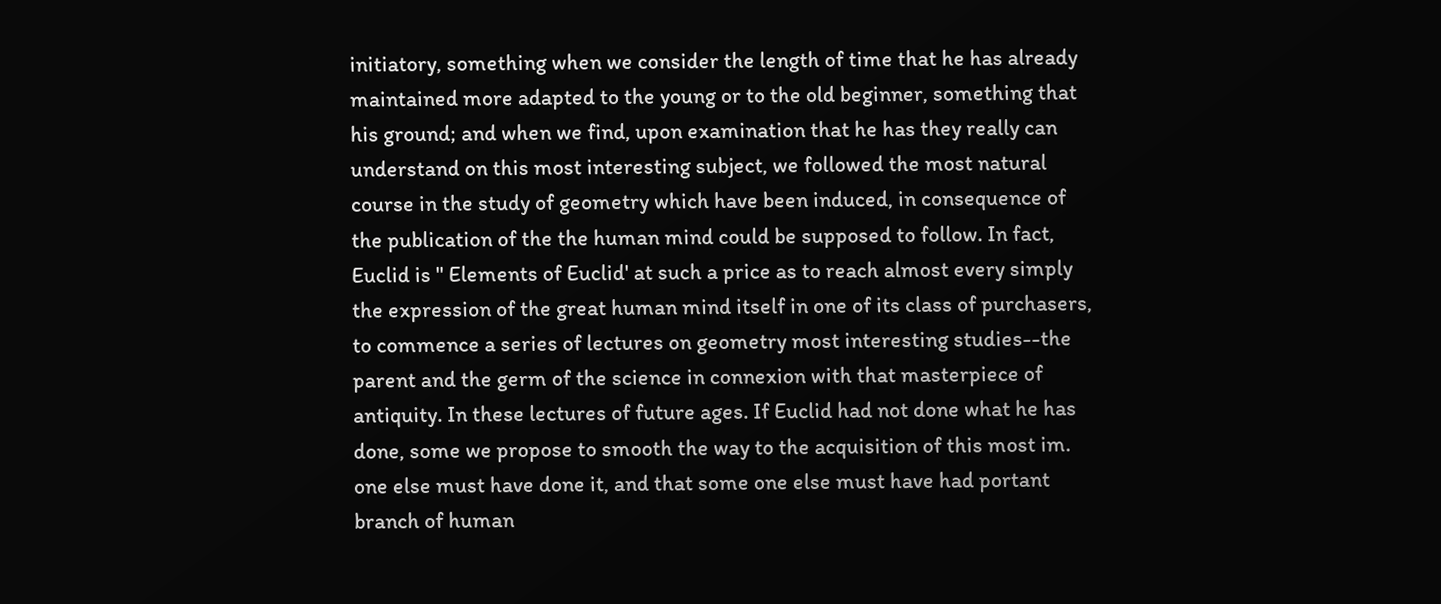initiatory, something when we consider the length of time that he has already maintained more adapted to the young or to the old beginner, something that his ground; and when we find, upon examination that he has they really can understand on this most interesting subject, we followed the most natural course in the study of geometry which have been induced, in consequence of the publication of the the human mind could be supposed to follow. In fact, Euclid is " Elements of Euclid' at such a price as to reach almost every simply the expression of the great human mind itself in one of its class of purchasers, to commence a series of lectures on geometry most interesting studies--the parent and the germ of the science in connexion with that masterpiece of antiquity. In these lectures of future ages. If Euclid had not done what he has done, some we propose to smooth the way to the acquisition of this most im. one else must have done it, and that some one else must have had portant branch of human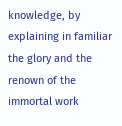knowledge, by explaining in familiar the glory and the renown of the immortal work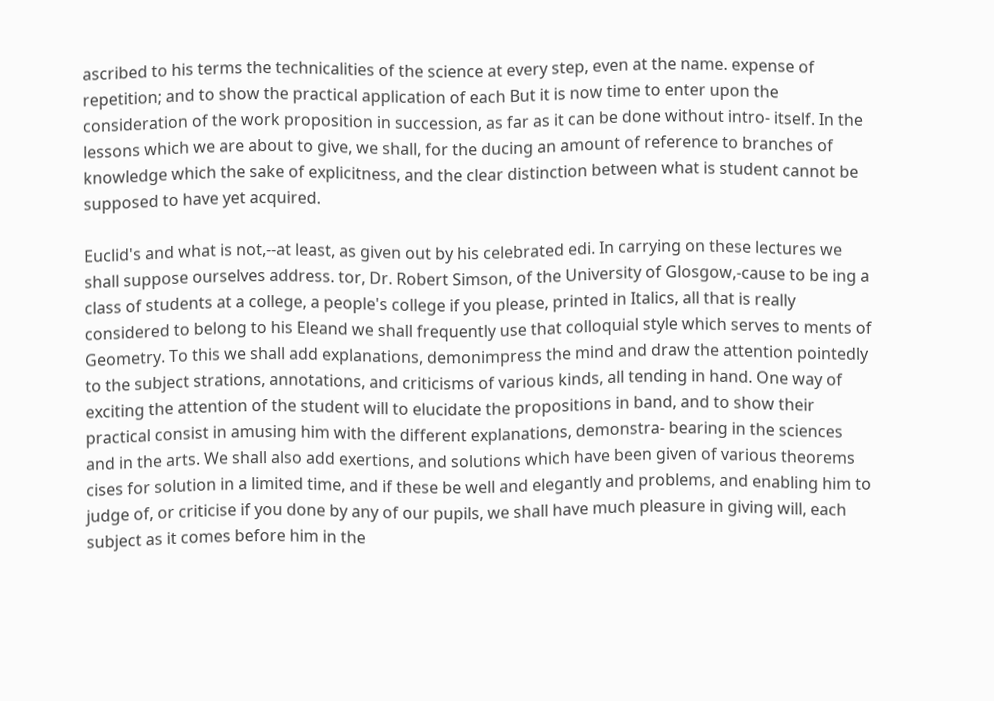ascribed to his terms the technicalities of the science at every step, even at the name. expense of repetition; and to show the practical application of each But it is now time to enter upon the consideration of the work proposition in succession, as far as it can be done without intro- itself. In the lessons which we are about to give, we shall, for the ducing an amount of reference to branches of knowledge which the sake of explicitness, and the clear distinction between what is student cannot be supposed to have yet acquired.

Euclid's and what is not,--at least, as given out by his celebrated edi. In carrying on these lectures we shall suppose ourselves address. tor, Dr. Robert Simson, of the University of Glosgow,-cause to be ing a class of students at a college, a people's college if you please, printed in Italics, all that is really considered to belong to his Eleand we shall frequently use that colloquial style which serves to ments of Geometry. To this we shall add explanations, demonimpress the mind and draw the attention pointedly to the subject strations, annotations, and criticisms of various kinds, all tending in hand. One way of exciting the attention of the student will to elucidate the propositions in band, and to show their practical consist in amusing him with the different explanations, demonstra- bearing in the sciences and in the arts. We shall also add exertions, and solutions which have been given of various theorems cises for solution in a limited time, and if these be well and elegantly and problems, and enabling him to judge of, or criticise if you done by any of our pupils, we shall have much pleasure in giving will, each subject as it comes before him in the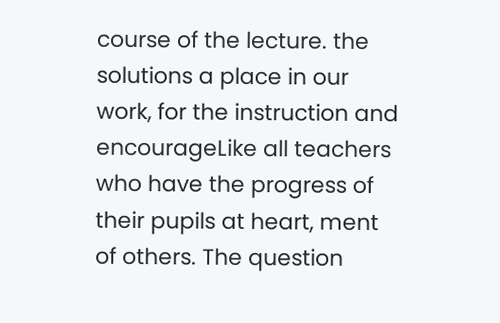course of the lecture. the solutions a place in our work, for the instruction and encourageLike all teachers who have the progress of their pupils at heart, ment of others. The question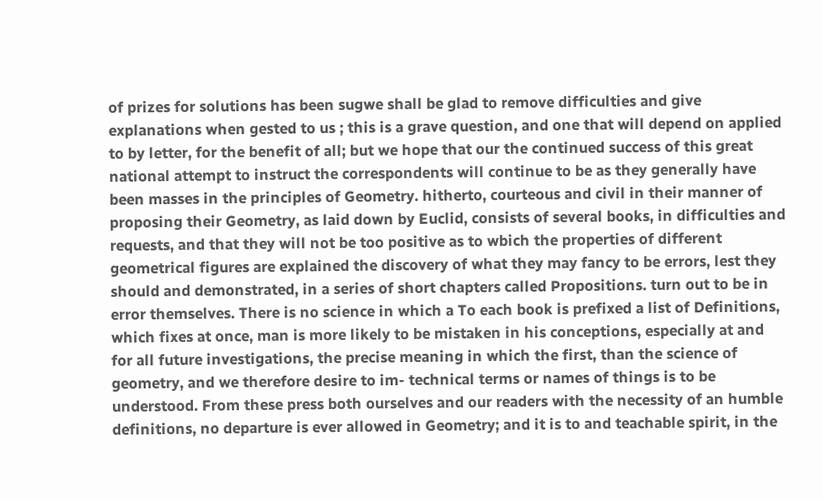of prizes for solutions has been sugwe shall be glad to remove difficulties and give explanations when gested to us ; this is a grave question, and one that will depend on applied to by letter, for the benefit of all; but we hope that our the continued success of this great national attempt to instruct the correspondents will continue to be as they generally have been masses in the principles of Geometry. hitherto, courteous and civil in their manner of proposing their Geometry, as laid down by Euclid, consists of several books, in difficulties and requests, and that they will not be too positive as to wbich the properties of different geometrical figures are explained the discovery of what they may fancy to be errors, lest they should and demonstrated, in a series of short chapters called Propositions. turn out to be in error themselves. There is no science in which a To each book is prefixed a list of Definitions, which fixes at once, man is more likely to be mistaken in his conceptions, especially at and for all future investigations, the precise meaning in which the first, than the science of geometry, and we therefore desire to im- technical terms or names of things is to be understood. From these press both ourselves and our readers with the necessity of an humble definitions, no departure is ever allowed in Geometry; and it is to and teachable spirit, in the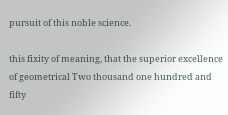pursuit of this noble science.

this fixity of meaning, that the superior excellence of geometrical Two thousand one hundred and fifty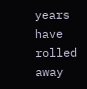years have rolled away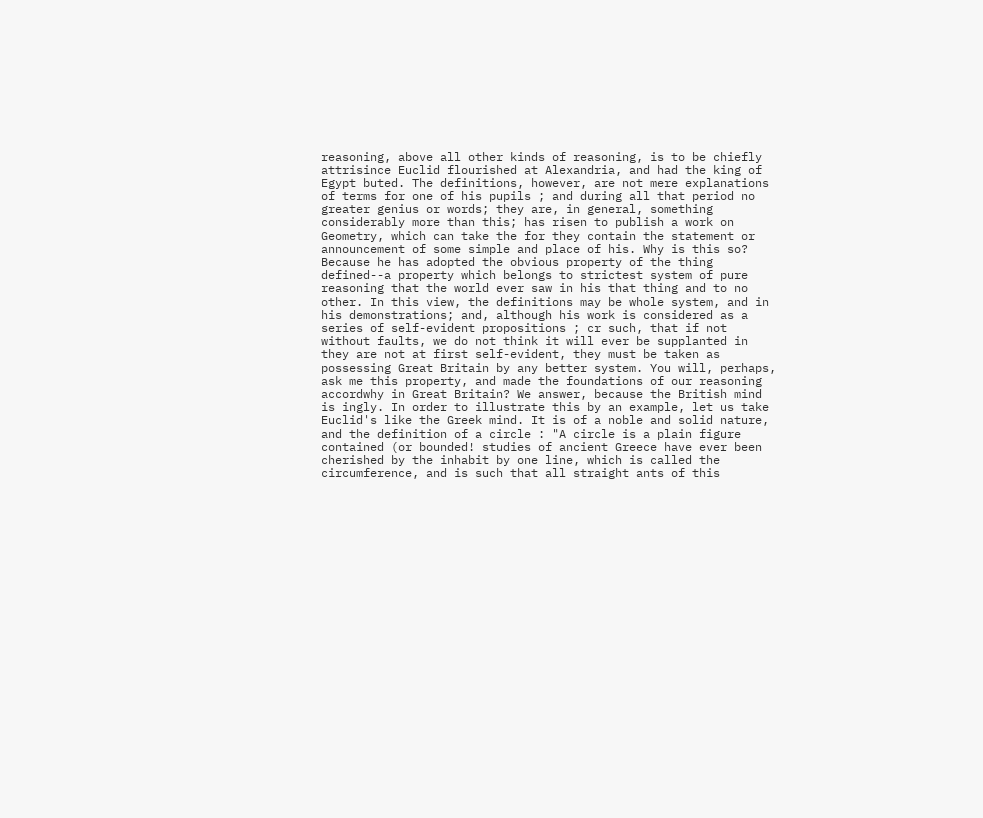reasoning, above all other kinds of reasoning, is to be chiefly attrisince Euclid flourished at Alexandria, and had the king of Egypt buted. The definitions, however, are not mere explanations of terms for one of his pupils ; and during all that period no greater genius or words; they are, in general, something considerably more than this; has risen to publish a work on Geometry, which can take the for they contain the statement or announcement of some simple and place of his. Why is this so? Because he has adopted the obvious property of the thing defined--a property which belongs to strictest system of pure reasoning that the world ever saw in his that thing and to no other. In this view, the definitions may be whole system, and in his demonstrations; and, although his work is considered as a series of self-evident propositions ; cr such, that if not without faults, we do not think it will ever be supplanted in they are not at first self-evident, they must be taken as possessing Great Britain by any better system. You will, perhaps, ask me this property, and made the foundations of our reasoning accordwhy in Great Britain? We answer, because the British mind is ingly. In order to illustrate this by an example, let us take Euclid's like the Greek mind. It is of a noble and solid nature, and the definition of a circle : "A circle is a plain figure contained (or bounded! studies of ancient Greece have ever been cherished by the inhabit by one line, which is called the circumference, and is such that all straight ants of this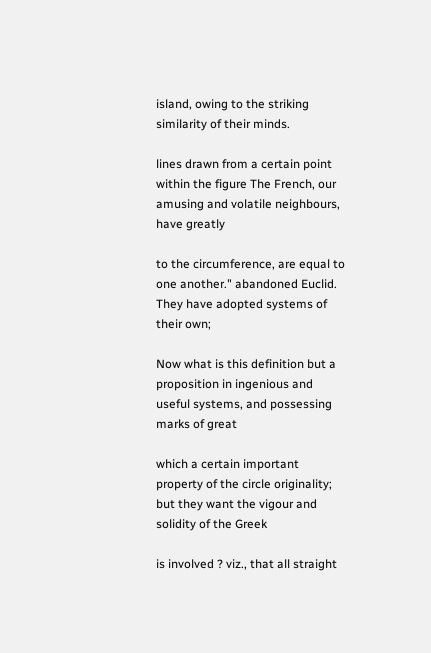island, owing to the striking similarity of their minds.

lines drawn from a certain point within the figure The French, our amusing and volatile neighbours, have greatly

to the circumference, are equal to one another." abandoned Euclid. They have adopted systems of their own;

Now what is this definition but a proposition in ingenious and useful systems, and possessing marks of great

which a certain important property of the circle originality; but they want the vigour and solidity of the Greek

is involved ? viz., that all straight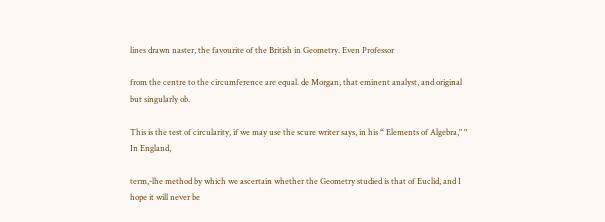lines drawn naster, the favourite of the British in Geometry. Even Professor

from the centre to the circumference are equal. de Morgan, that eminent analyst, and original but singularly ob.

This is the test of circularity, if we may use the scure writer says, in his “ Elements of Algebra," " In England,

term,-lhe method by which we ascertain whether the Geometry studied is that of Euclid, and I hope it will never be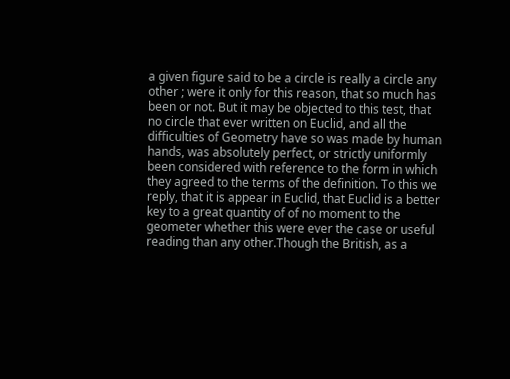a given figure said to be a circle is really a circle any other ; were it only for this reason, that so much has been or not. But it may be objected to this test, that no circle that ever written on Euclid, and all the difficulties of Geometry have so was made by human hands, was absolutely perfect, or strictly uniformly been considered with reference to the form in which they agreed to the terms of the definition. To this we reply, that it is appear in Euclid, that Euclid is a better key to a great quantity of of no moment to the geometer whether this were ever the case or useful reading than any other.Though the British, as a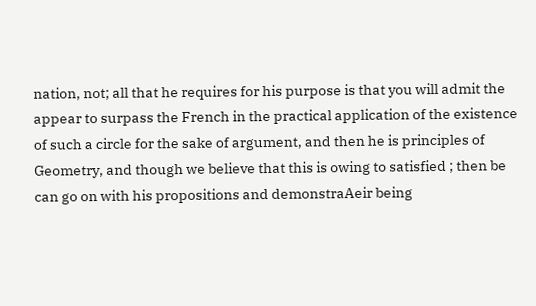nation, not; all that he requires for his purpose is that you will admit the appear to surpass the French in the practical application of the existence of such a circle for the sake of argument, and then he is principles of Geometry, and though we believe that this is owing to satisfied ; then be can go on with his propositions and demonstraAeir being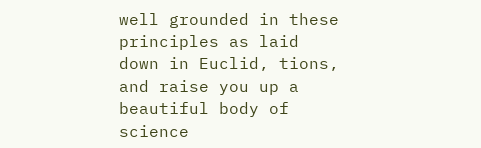well grounded in these principles as laid down in Euclid, tions, and raise you up a beautiful body of science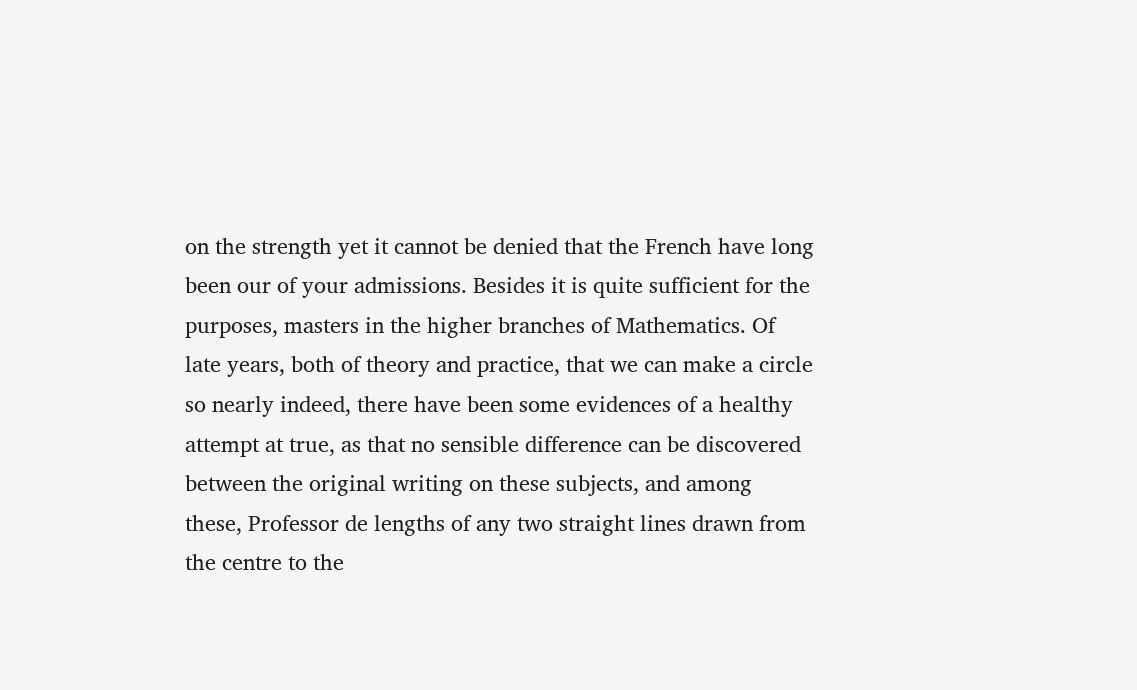on the strength yet it cannot be denied that the French have long been our of your admissions. Besides it is quite sufficient for the purposes, masters in the higher branches of Mathematics. Of late years, both of theory and practice, that we can make a circle so nearly indeed, there have been some evidences of a healthy attempt at true, as that no sensible difference can be discovered between the original writing on these subjects, and among these, Professor de lengths of any two straight lines drawn from the centre to the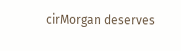cirMorgan deserves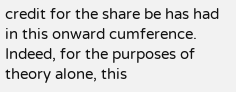credit for the share be has had in this onward cumference. Indeed, for the purposes of theory alone, this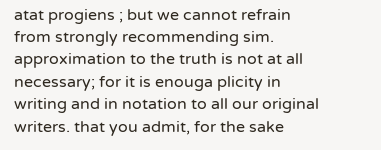atat progiens ; but we cannot refrain from strongly recommending sim. approximation to the truth is not at all necessary; for it is enouga plicity in writing and in notation to all our original writers. that you admit, for the sake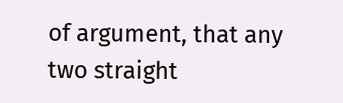of argument, that any two straight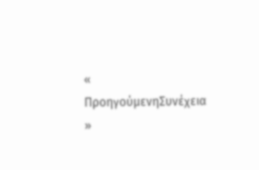« ΠροηγούμενηΣυνέχεια »